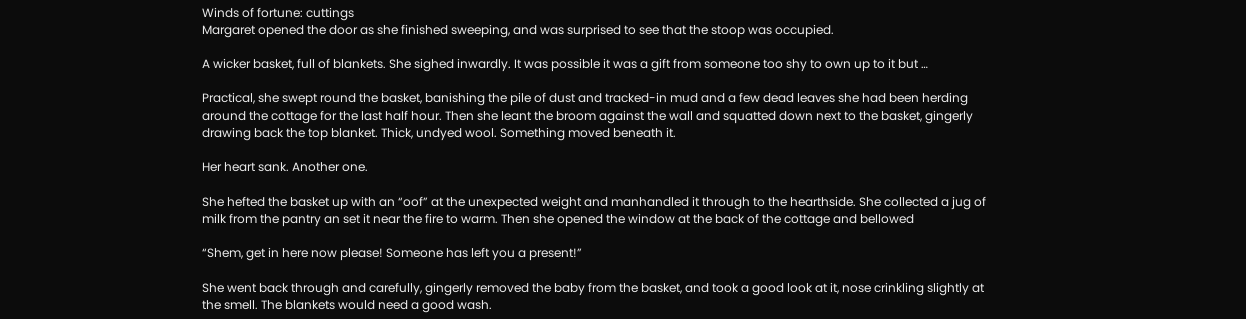Winds of fortune: cuttings
Margaret opened the door as she finished sweeping, and was surprised to see that the stoop was occupied.

A wicker basket, full of blankets. She sighed inwardly. It was possible it was a gift from someone too shy to own up to it but …

Practical, she swept round the basket, banishing the pile of dust and tracked-in mud and a few dead leaves she had been herding around the cottage for the last half hour. Then she leant the broom against the wall and squatted down next to the basket, gingerly drawing back the top blanket. Thick, undyed wool. Something moved beneath it.

Her heart sank. Another one.

She hefted the basket up with an “oof” at the unexpected weight and manhandled it through to the hearthside. She collected a jug of milk from the pantry an set it near the fire to warm. Then she opened the window at the back of the cottage and bellowed

“Shem, get in here now please! Someone has left you a present!”

She went back through and carefully, gingerly removed the baby from the basket, and took a good look at it, nose crinkling slightly at the smell. The blankets would need a good wash.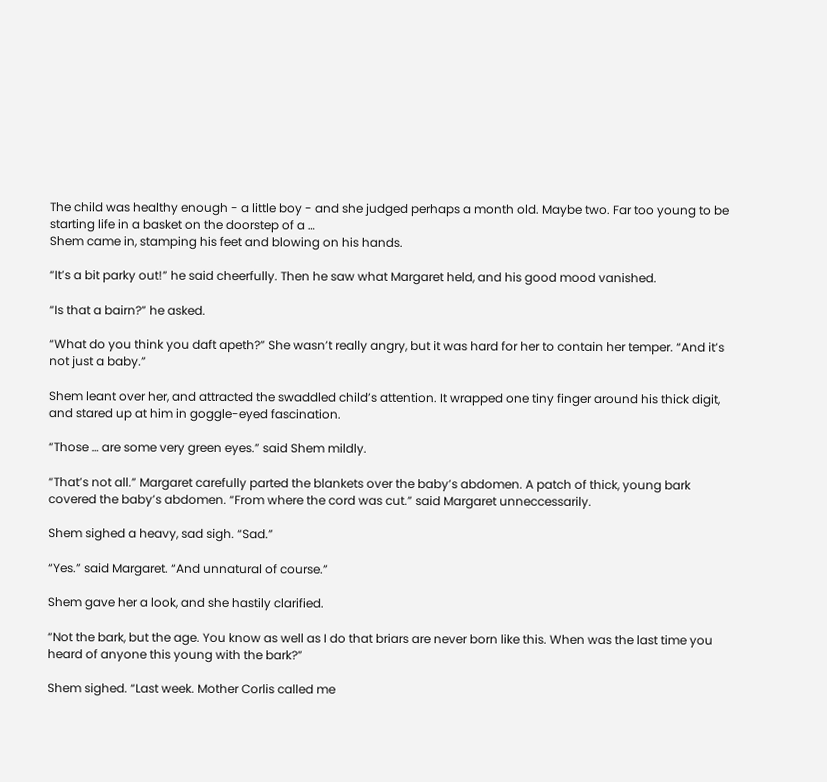The child was healthy enough - a little boy - and she judged perhaps a month old. Maybe two. Far too young to be starting life in a basket on the doorstep of a …
Shem came in, stamping his feet and blowing on his hands.

“It’s a bit parky out!” he said cheerfully. Then he saw what Margaret held, and his good mood vanished.

“Is that a bairn?” he asked.

“What do you think you daft apeth?” She wasn’t really angry, but it was hard for her to contain her temper. “And it’s not just a baby.”

Shem leant over her, and attracted the swaddled child’s attention. It wrapped one tiny finger around his thick digit, and stared up at him in goggle-eyed fascination.

“Those … are some very green eyes.” said Shem mildly.

“That’s not all.” Margaret carefully parted the blankets over the baby’s abdomen. A patch of thick, young bark covered the baby’s abdomen. “From where the cord was cut.” said Margaret unneccessarily.

Shem sighed a heavy, sad sigh. “Sad.”

“Yes.” said Margaret. “And unnatural of course.”

Shem gave her a look, and she hastily clarified.

“Not the bark, but the age. You know as well as I do that briars are never born like this. When was the last time you heard of anyone this young with the bark?”

Shem sighed. “Last week. Mother Corlis called me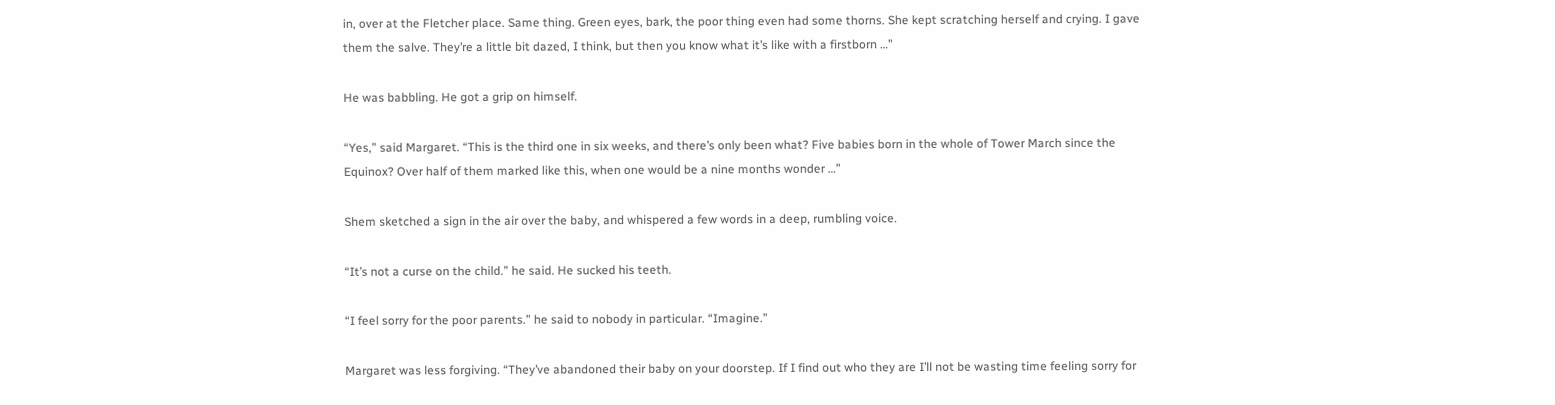in, over at the Fletcher place. Same thing. Green eyes, bark, the poor thing even had some thorns. She kept scratching herself and crying. I gave them the salve. They’re a little bit dazed, I think, but then you know what it’s like with a firstborn …”

He was babbling. He got a grip on himself.

“Yes,” said Margaret. “This is the third one in six weeks, and there’s only been what? Five babies born in the whole of Tower March since the Equinox? Over half of them marked like this, when one would be a nine months wonder …”

Shem sketched a sign in the air over the baby, and whispered a few words in a deep, rumbling voice.

“It’s not a curse on the child.” he said. He sucked his teeth.

“I feel sorry for the poor parents.” he said to nobody in particular. “Imagine.”

Margaret was less forgiving. “They’ve abandoned their baby on your doorstep. If I find out who they are I’ll not be wasting time feeling sorry for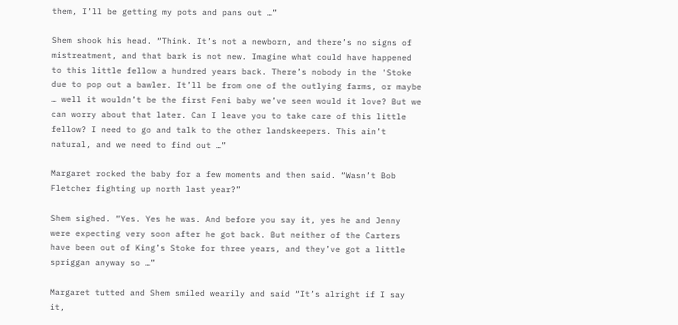them, I’ll be getting my pots and pans out …”

Shem shook his head. “Think. It’s not a newborn, and there’s no signs of mistreatment, and that bark is not new. Imagine what could have happened to this little fellow a hundred years back. There’s nobody in the 'Stoke due to pop out a bawler. It’ll be from one of the outlying farms, or maybe … well it wouldn’t be the first Feni baby we’ve seen would it love? But we can worry about that later. Can I leave you to take care of this little fellow? I need to go and talk to the other landskeepers. This ain’t natural, and we need to find out …”

Margaret rocked the baby for a few moments and then said. “Wasn’t Bob Fletcher fighting up north last year?”

Shem sighed. “Yes. Yes he was. And before you say it, yes he and Jenny were expecting very soon after he got back. But neither of the Carters have been out of King’s Stoke for three years, and they’ve got a little spriggan anyway so …”

Margaret tutted and Shem smiled wearily and said “It’s alright if I say it,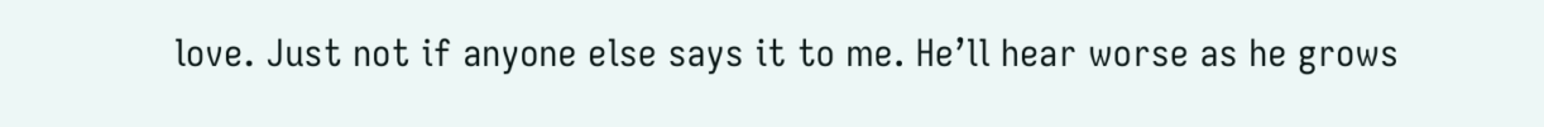love. Just not if anyone else says it to me. He’ll hear worse as he grows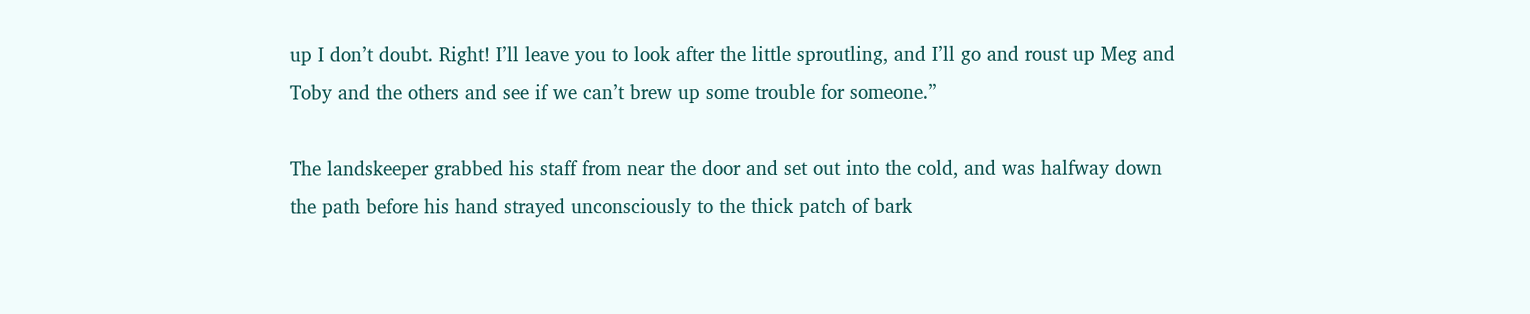up I don’t doubt. Right! I’ll leave you to look after the little sproutling, and I’ll go and roust up Meg and Toby and the others and see if we can’t brew up some trouble for someone.”

The landskeeper grabbed his staff from near the door and set out into the cold, and was halfway down the path before his hand strayed unconsciously to the thick patch of bark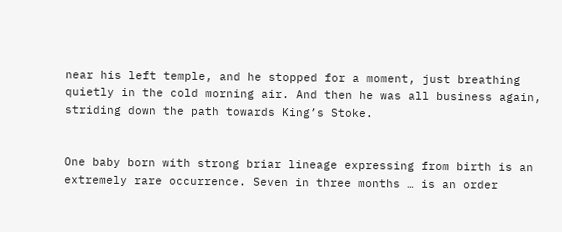near his left temple, and he stopped for a moment, just breathing quietly in the cold morning air. And then he was all business again, striding down the path towards King’s Stoke.


One baby born with strong briar lineage expressing from birth is an extremely rare occurrence. Seven in three months … is an order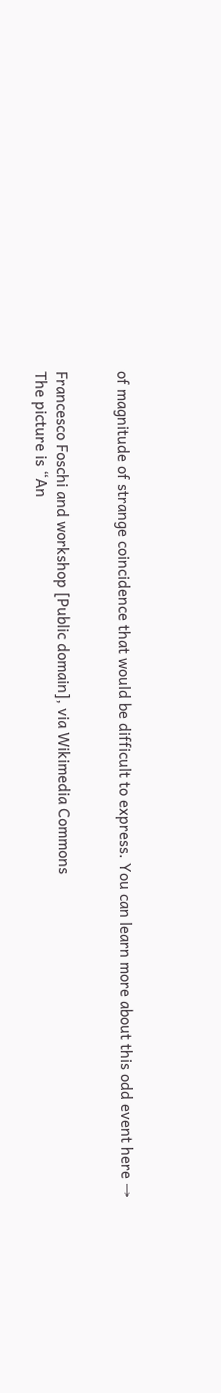of magnitude of strange coincidence that would be difficult to express. You can learn more about this odd event here →


Francesco Foschi and workshop [Public domain], via Wikimedia Commons
The picture is “An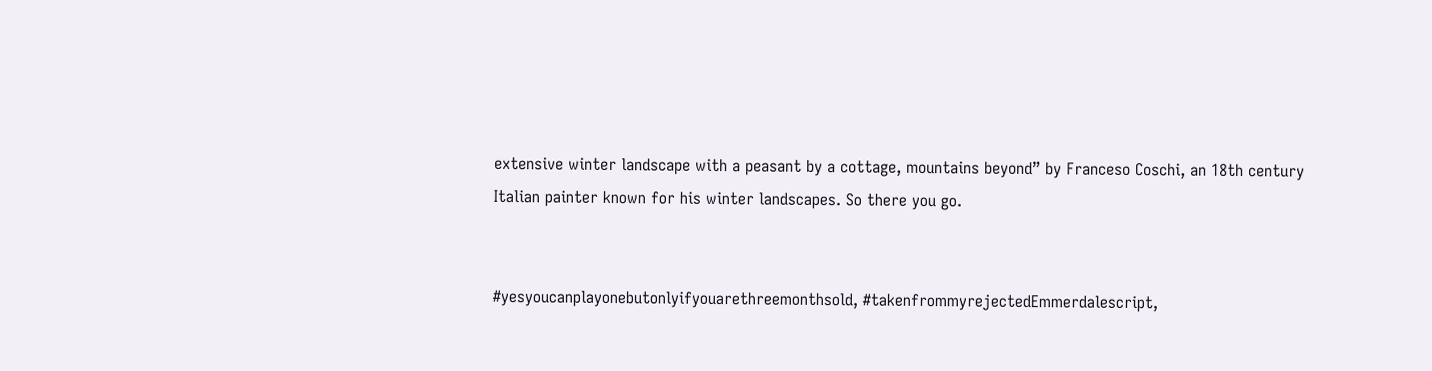extensive winter landscape with a peasant by a cottage, mountains beyond” by Franceso Coschi, an 18th century Italian painter known for his winter landscapes. So there you go.


#yesyoucanplayonebutonlyifyouarethreemonthsold, #takenfrommyrejectedEmmerdalescript,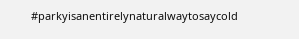#parkyisanentirelynaturalwaytosaycold